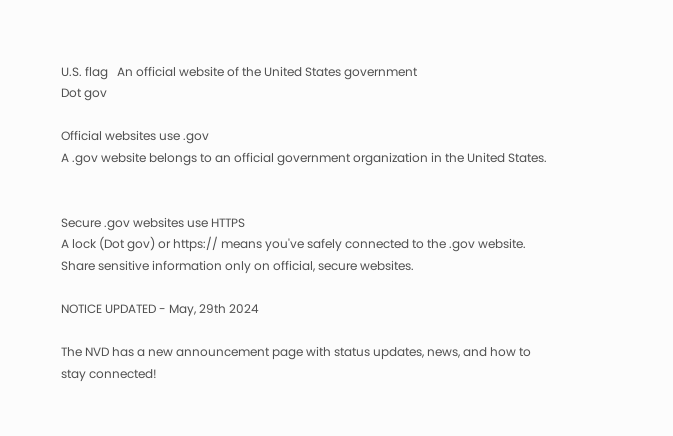U.S. flag   An official website of the United States government
Dot gov

Official websites use .gov
A .gov website belongs to an official government organization in the United States.


Secure .gov websites use HTTPS
A lock (Dot gov) or https:// means you've safely connected to the .gov website. Share sensitive information only on official, secure websites.

NOTICE UPDATED - May, 29th 2024

The NVD has a new announcement page with status updates, news, and how to stay connected!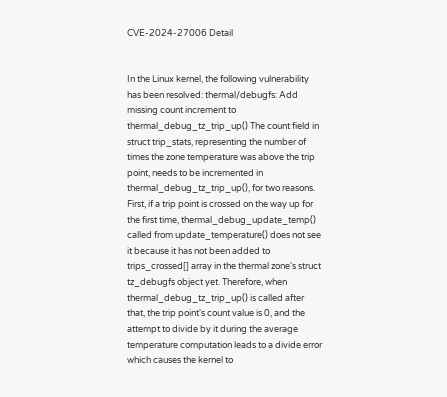CVE-2024-27006 Detail


In the Linux kernel, the following vulnerability has been resolved: thermal/debugfs: Add missing count increment to thermal_debug_tz_trip_up() The count field in struct trip_stats, representing the number of times the zone temperature was above the trip point, needs to be incremented in thermal_debug_tz_trip_up(), for two reasons. First, if a trip point is crossed on the way up for the first time, thermal_debug_update_temp() called from update_temperature() does not see it because it has not been added to trips_crossed[] array in the thermal zone's struct tz_debugfs object yet. Therefore, when thermal_debug_tz_trip_up() is called after that, the trip point's count value is 0, and the attempt to divide by it during the average temperature computation leads to a divide error which causes the kernel to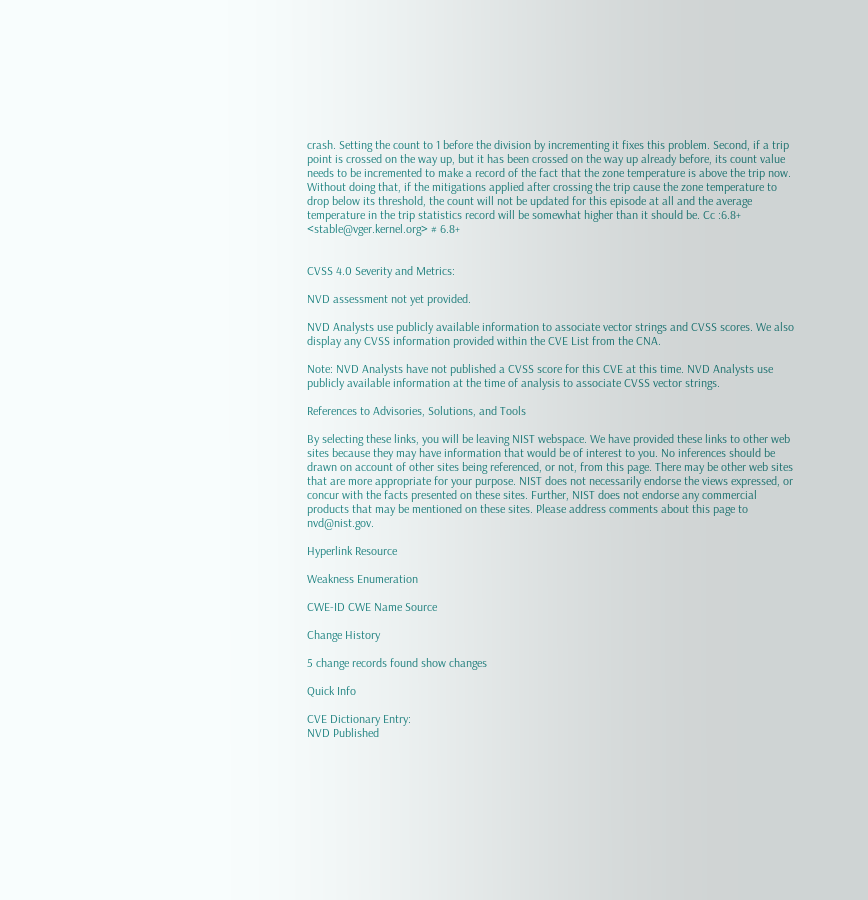crash. Setting the count to 1 before the division by incrementing it fixes this problem. Second, if a trip point is crossed on the way up, but it has been crossed on the way up already before, its count value needs to be incremented to make a record of the fact that the zone temperature is above the trip now. Without doing that, if the mitigations applied after crossing the trip cause the zone temperature to drop below its threshold, the count will not be updated for this episode at all and the average temperature in the trip statistics record will be somewhat higher than it should be. Cc :6.8+ <stable@vger.kernel.org> # 6.8+


CVSS 4.0 Severity and Metrics:

NVD assessment not yet provided.

NVD Analysts use publicly available information to associate vector strings and CVSS scores. We also display any CVSS information provided within the CVE List from the CNA.

Note: NVD Analysts have not published a CVSS score for this CVE at this time. NVD Analysts use publicly available information at the time of analysis to associate CVSS vector strings.

References to Advisories, Solutions, and Tools

By selecting these links, you will be leaving NIST webspace. We have provided these links to other web sites because they may have information that would be of interest to you. No inferences should be drawn on account of other sites being referenced, or not, from this page. There may be other web sites that are more appropriate for your purpose. NIST does not necessarily endorse the views expressed, or concur with the facts presented on these sites. Further, NIST does not endorse any commercial products that may be mentioned on these sites. Please address comments about this page to nvd@nist.gov.

Hyperlink Resource

Weakness Enumeration

CWE-ID CWE Name Source

Change History

5 change records found show changes

Quick Info

CVE Dictionary Entry:
NVD Published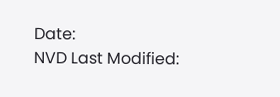Date:
NVD Last Modified: